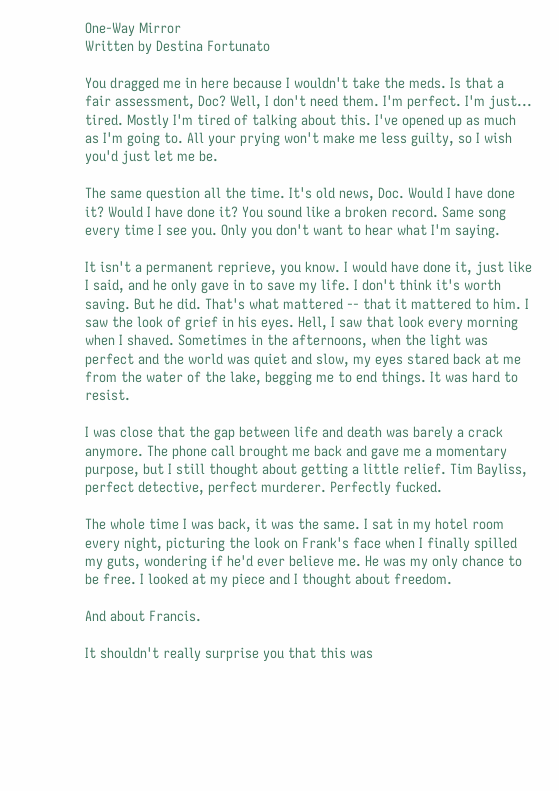One-Way Mirror
Written by Destina Fortunato

You dragged me in here because I wouldn't take the meds. Is that a fair assessment, Doc? Well, I don't need them. I'm perfect. I'm just... tired. Mostly I'm tired of talking about this. I've opened up as much as I'm going to. All your prying won't make me less guilty, so I wish you'd just let me be.

The same question all the time. It's old news, Doc. Would I have done it? Would I have done it? You sound like a broken record. Same song every time I see you. Only you don't want to hear what I'm saying.

It isn't a permanent reprieve, you know. I would have done it, just like I said, and he only gave in to save my life. I don't think it's worth saving. But he did. That's what mattered -- that it mattered to him. I saw the look of grief in his eyes. Hell, I saw that look every morning when I shaved. Sometimes in the afternoons, when the light was perfect and the world was quiet and slow, my eyes stared back at me from the water of the lake, begging me to end things. It was hard to resist.

I was close that the gap between life and death was barely a crack anymore. The phone call brought me back and gave me a momentary purpose, but I still thought about getting a little relief. Tim Bayliss, perfect detective, perfect murderer. Perfectly fucked.

The whole time I was back, it was the same. I sat in my hotel room every night, picturing the look on Frank's face when I finally spilled my guts, wondering if he'd ever believe me. He was my only chance to be free. I looked at my piece and I thought about freedom.

And about Francis.

It shouldn't really surprise you that this was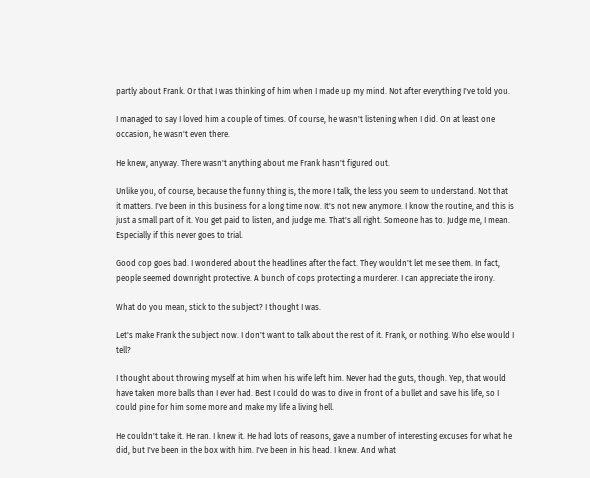partly about Frank. Or that I was thinking of him when I made up my mind. Not after everything I've told you.

I managed to say I loved him a couple of times. Of course, he wasn't listening when I did. On at least one occasion, he wasn't even there.

He knew, anyway. There wasn't anything about me Frank hasn't figured out.

Unlike you, of course, because the funny thing is, the more I talk, the less you seem to understand. Not that it matters. I've been in this business for a long time now. It's not new anymore. I know the routine, and this is just a small part of it. You get paid to listen, and judge me. That's all right. Someone has to. Judge me, I mean. Especially if this never goes to trial.

Good cop goes bad. I wondered about the headlines after the fact. They wouldn't let me see them. In fact, people seemed downright protective. A bunch of cops protecting a murderer. I can appreciate the irony.

What do you mean, stick to the subject? I thought I was.

Let's make Frank the subject now. I don't want to talk about the rest of it. Frank, or nothing. Who else would I tell?

I thought about throwing myself at him when his wife left him. Never had the guts, though. Yep, that would have taken more balls than I ever had. Best I could do was to dive in front of a bullet and save his life, so I could pine for him some more and make my life a living hell.

He couldn't take it. He ran. I knew it. He had lots of reasons, gave a number of interesting excuses for what he did, but I've been in the box with him. I've been in his head. I knew. And what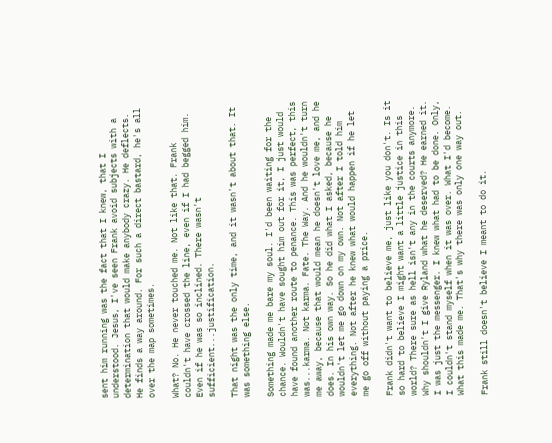sent him running was the fact that I knew, that I understood. Jesus, I've seen Frank avoid subjects with a determination that would make anybody crazy. He deflects. He finds a way around. For such a direct bastard, he's all over the map sometimes.

What? No. He never touched me. Not like that. Frank couldn't have crossed the line, even if I had begged him. Even if he was so inclined. There wasn't sufficient...justification.

That night was the only time, and it wasn't about that. It was something else.

Something made me bare my soul. I'd been waiting for the chance. Wouldn't have sought him out for it, I just would have found another route to penance. This was perfect, this was...karma. Not karma. Fate. The Way. And he wouldn't turn me away, because that would mean he doesn't love me, and he does. In his own way. So he did what I asked, because he wouldn't let me go down on my own. Not after I told him everything. Not after he knew what would happen if he let me go off without paying a price.

Frank didn't want to believe me, just like you don't. Is it so hard to believe I might want a little justice in this world? There sure as hell isn't any in the courts anymore. Why shouldn't I give Ryland what he deserved? He earned it. I was just the messenger. I knew what had to be done. Only, I couldn't stand myself when it was over. What I'd become. What this made me. That's why there was only one way out.

Frank still doesn't believe I meant to do it.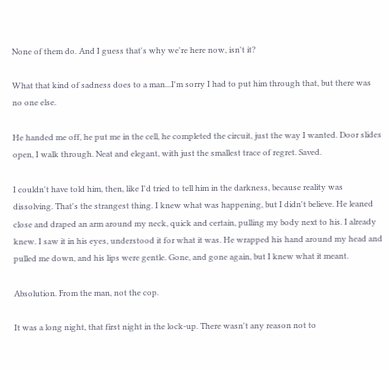None of them do. And I guess that's why we're here now, isn't it?

What that kind of sadness does to a man...I'm sorry I had to put him through that, but there was no one else.

He handed me off, he put me in the cell, he completed the circuit, just the way I wanted. Door slides open, I walk through. Neat and elegant, with just the smallest trace of regret. Saved.

I couldn't have told him, then, like I'd tried to tell him in the darkness, because reality was dissolving. That's the strangest thing. I knew what was happening, but I didn't believe. He leaned close and draped an arm around my neck, quick and certain, pulling my body next to his. I already knew. I saw it in his eyes, understood it for what it was. He wrapped his hand around my head and pulled me down, and his lips were gentle. Gone, and gone again, but I knew what it meant.

Absolution. From the man, not the cop.

It was a long night, that first night in the lock-up. There wasn't any reason not to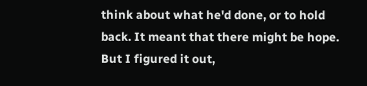think about what he'd done, or to hold back. It meant that there might be hope. But I figured it out,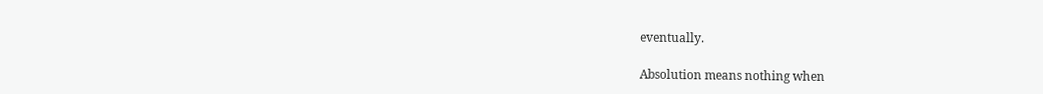eventually.

Absolution means nothing when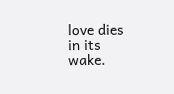love dies in its wake.